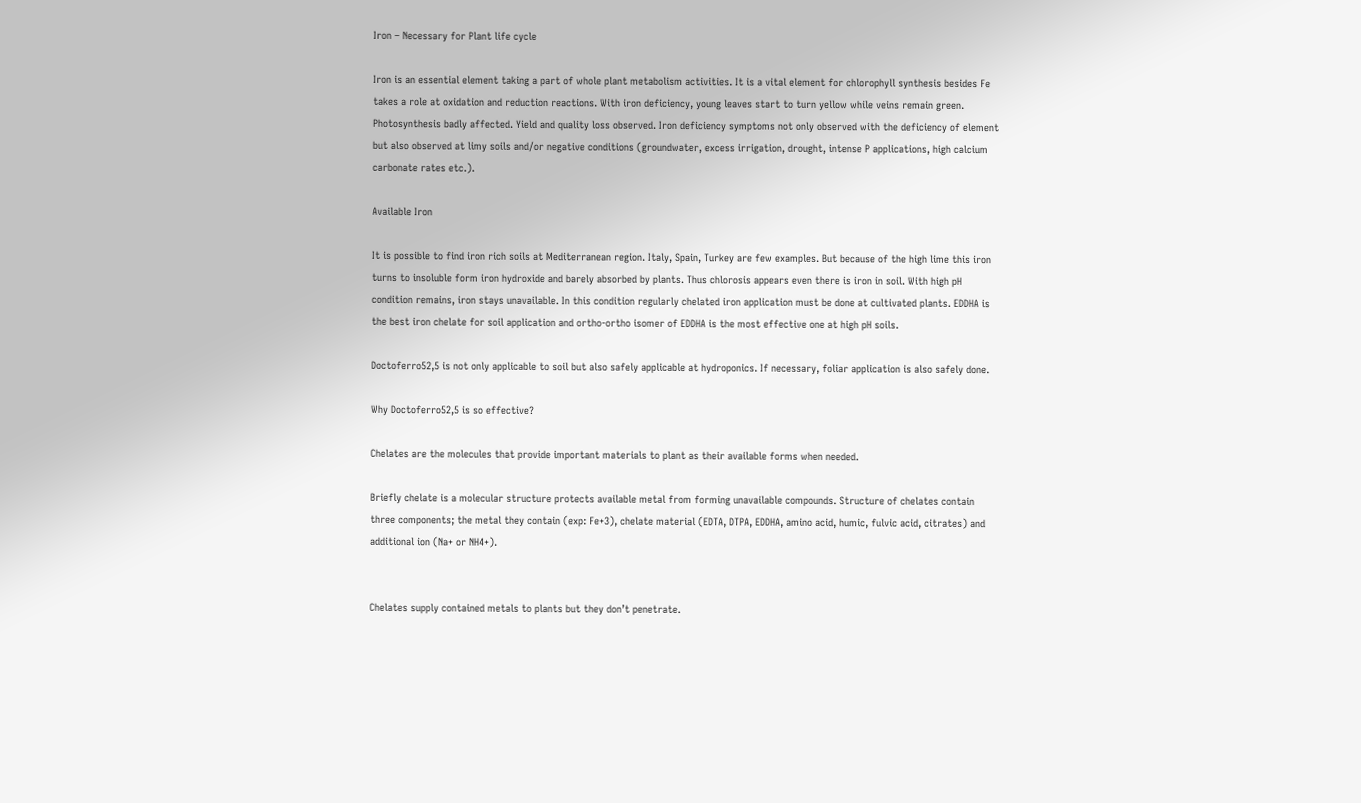Iron – Necessary for Plant life cycle

Iron is an essential element taking a part of whole plant metabolism activities. It is a vital element for chlorophyll synthesis besides Fe takes a role at oxidation and reduction reactions. With iron deficiency, young leaves start to turn yellow while veins remain green. Photosynthesis badly affected. Yield and quality loss observed. Iron deficiency symptoms not only observed with the deficiency of element but also observed at limy soils and/or negative conditions (groundwater, excess irrigation, drought, intense P applications, high calcium carbonate rates etc.).

Available Iron

It is possible to find iron rich soils at Mediterranean region. Italy, Spain, Turkey are few examples. But because of the high lime this iron turns to insoluble form iron hydroxide and barely absorbed by plants. Thus chlorosis appears even there is iron in soil. With high pH condition remains, iron stays unavailable. In this condition regularly chelated iron application must be done at cultivated plants. EDDHA is the best iron chelate for soil application and ortho-ortho isomer of EDDHA is the most effective one at high pH soils.

Doctoferro52,5 is not only applicable to soil but also safely applicable at hydroponics. If necessary, foliar application is also safely done.

Why Doctoferro52,5 is so effective?

Chelates are the molecules that provide important materials to plant as their available forms when needed.

Briefly chelate is a molecular structure protects available metal from forming unavailable compounds. Structure of chelates contain three components; the metal they contain (exp: Fe+3), chelate material (EDTA, DTPA, EDDHA, amino acid, humic, fulvic acid, citrates) and additional ion (Na+ or NH4+).


Chelates supply contained metals to plants but they don’t penetrate.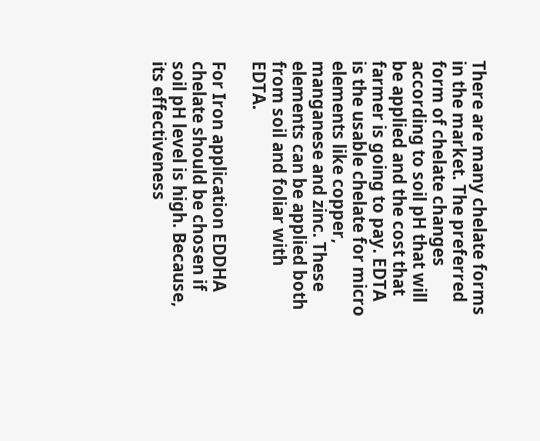There are many chelate forms in the market. The preferred form of chelate changes according to soil pH that will be applied and the cost that farmer is going to pay. EDTA is the usable chelate for micro elements like copper, manganese and zinc. These elements can be applied both from soil and foliar with EDTA.

For Iron application EDDHA chelate should be chosen if soil pH level is high. Because, its effectiveness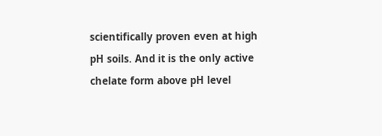scientifically proven even at high pH soils. And it is the only active chelate form above pH level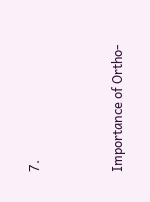7.


Importance of Ortho-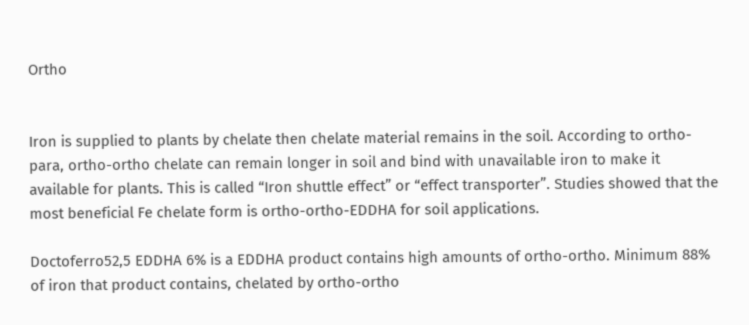Ortho


Iron is supplied to plants by chelate then chelate material remains in the soil. According to ortho-para, ortho-ortho chelate can remain longer in soil and bind with unavailable iron to make it available for plants. This is called “Iron shuttle effect” or “effect transporter”. Studies showed that the most beneficial Fe chelate form is ortho-ortho-EDDHA for soil applications.

Doctoferro52,5 EDDHA 6% is a EDDHA product contains high amounts of ortho-ortho. Minimum 88% of iron that product contains, chelated by ortho-ortho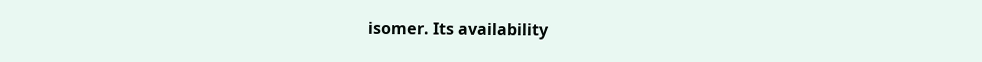isomer. Its availability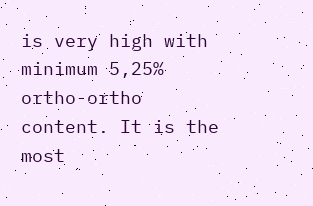is very high with minimum 5,25% ortho-ortho content. It is the most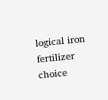logical iron fertilizer choice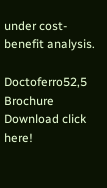under cost-benefit analysis.

Doctoferro52,5 Brochure Download click here!